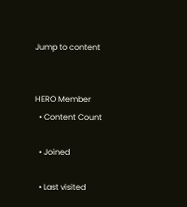Jump to content


HERO Member
  • Content Count

  • Joined

  • Last visited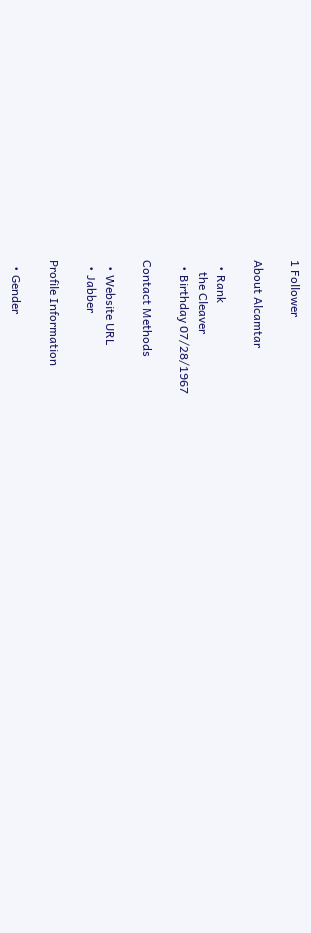1 Follower

About Alcamtar

  • Rank
    the Cleaver
  • Birthday 07/28/1967

Contact Methods

  • Website URL
  • Jabber

Profile Information

  • Gender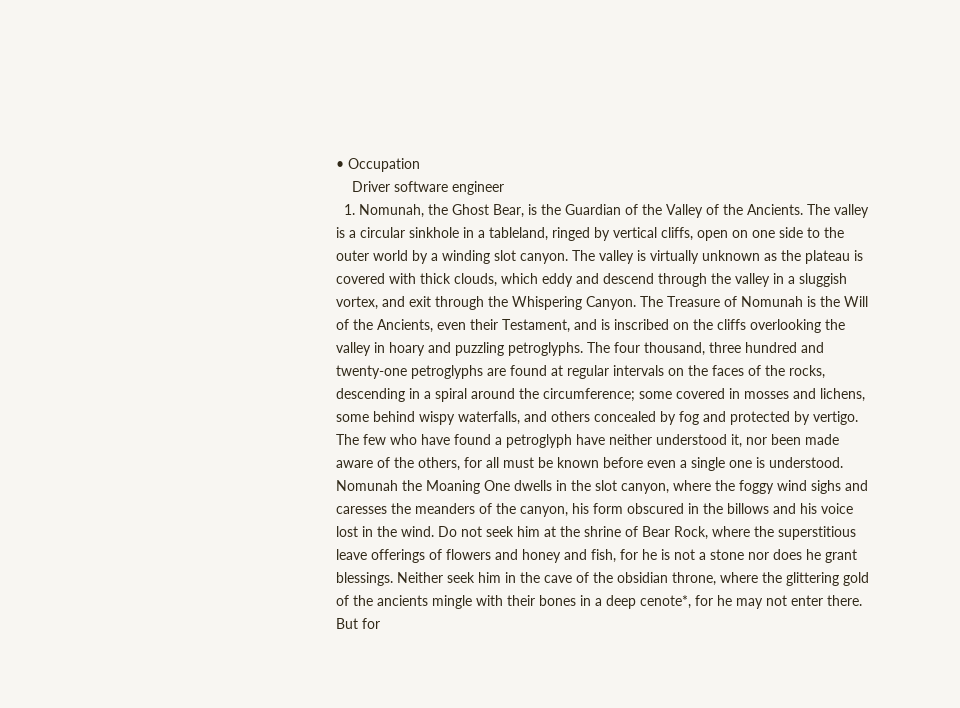• Occupation
    Driver software engineer
  1. Nomunah, the Ghost Bear, is the Guardian of the Valley of the Ancients. The valley is a circular sinkhole in a tableland, ringed by vertical cliffs, open on one side to the outer world by a winding slot canyon. The valley is virtually unknown as the plateau is covered with thick clouds, which eddy and descend through the valley in a sluggish vortex, and exit through the Whispering Canyon. The Treasure of Nomunah is the Will of the Ancients, even their Testament, and is inscribed on the cliffs overlooking the valley in hoary and puzzling petroglyphs. The four thousand, three hundred and twenty-one petroglyphs are found at regular intervals on the faces of the rocks, descending in a spiral around the circumference; some covered in mosses and lichens, some behind wispy waterfalls, and others concealed by fog and protected by vertigo. The few who have found a petroglyph have neither understood it, nor been made aware of the others, for all must be known before even a single one is understood. Nomunah the Moaning One dwells in the slot canyon, where the foggy wind sighs and caresses the meanders of the canyon, his form obscured in the billows and his voice lost in the wind. Do not seek him at the shrine of Bear Rock, where the superstitious leave offerings of flowers and honey and fish, for he is not a stone nor does he grant blessings. Neither seek him in the cave of the obsidian throne, where the glittering gold of the ancients mingle with their bones in a deep cenote*, for he may not enter there. But for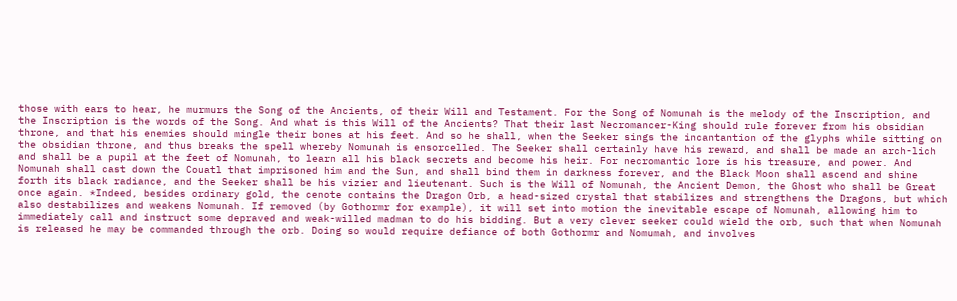those with ears to hear, he murmurs the Song of the Ancients, of their Will and Testament. For the Song of Nomunah is the melody of the Inscription, and the Inscription is the words of the Song. And what is this Will of the Ancients? That their last Necromancer-King should rule forever from his obsidian throne, and that his enemies should mingle their bones at his feet. And so he shall, when the Seeker sings the incantantion of the glyphs while sitting on the obsidian throne, and thus breaks the spell whereby Nomunah is ensorcelled. The Seeker shall certainly have his reward, and shall be made an arch-lich and shall be a pupil at the feet of Nomunah, to learn all his black secrets and become his heir. For necromantic lore is his treasure, and power. And Nomunah shall cast down the Couatl that imprisoned him and the Sun, and shall bind them in darkness forever, and the Black Moon shall ascend and shine forth its black radiance, and the Seeker shall be his vizier and lieutenant. Such is the Will of Nomunah, the Ancient Demon, the Ghost who shall be Great once again. *Indeed, besides ordinary gold, the cenote contains the Dragon Orb, a head-sized crystal that stabilizes and strengthens the Dragons, but which also destabilizes and weakens Nomunah. If removed (by Gothormr for example), it will set into motion the inevitable escape of Nomunah, allowing him to immediately call and instruct some depraved and weak-willed madman to do his bidding. But a very clever seeker could wield the orb, such that when Nomunah is released he may be commanded through the orb. Doing so would require defiance of both Gothormr and Nomumah, and involves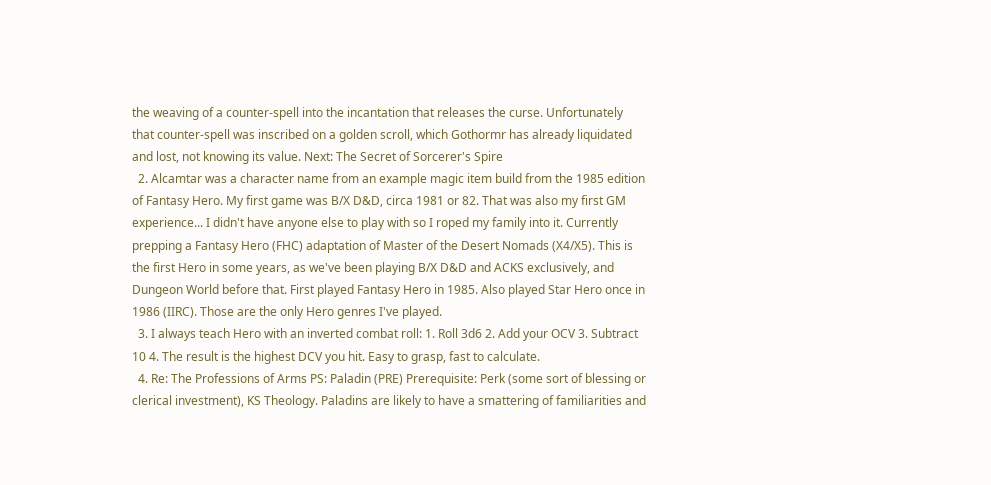the weaving of a counter-spell into the incantation that releases the curse. Unfortunately that counter-spell was inscribed on a golden scroll, which Gothormr has already liquidated and lost, not knowing its value. Next: The Secret of Sorcerer's Spire
  2. Alcamtar was a character name from an example magic item build from the 1985 edition of Fantasy Hero. My first game was B/X D&D, circa 1981 or 82. That was also my first GM experience... I didn't have anyone else to play with so I roped my family into it. Currently prepping a Fantasy Hero (FHC) adaptation of Master of the Desert Nomads (X4/X5). This is the first Hero in some years, as we've been playing B/X D&D and ACKS exclusively, and Dungeon World before that. First played Fantasy Hero in 1985. Also played Star Hero once in 1986 (IIRC). Those are the only Hero genres I've played.
  3. I always teach Hero with an inverted combat roll: 1. Roll 3d6 2. Add your OCV 3. Subtract 10 4. The result is the highest DCV you hit. Easy to grasp, fast to calculate.
  4. Re: The Professions of Arms PS: Paladin (PRE) Prerequisite: Perk (some sort of blessing or clerical investment), KS Theology. Paladins are likely to have a smattering of familiarities and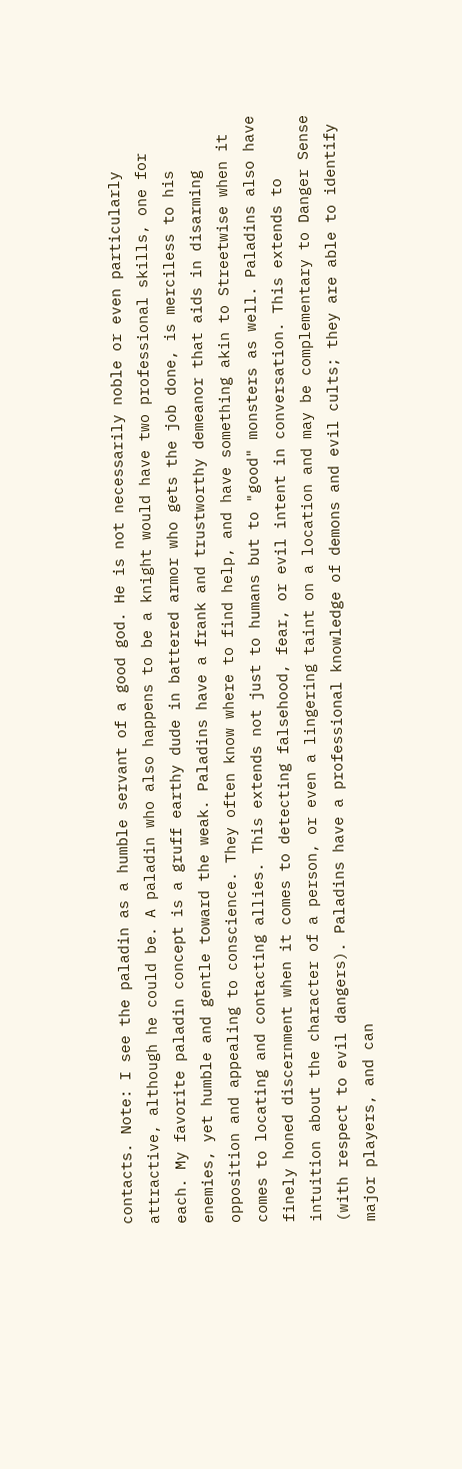contacts. Note: I see the paladin as a humble servant of a good god. He is not necessarily noble or even particularly attractive, although he could be. A paladin who also happens to be a knight would have two professional skills, one for each. My favorite paladin concept is a gruff earthy dude in battered armor who gets the job done, is merciless to his enemies, yet humble and gentle toward the weak. Paladins have a frank and trustworthy demeanor that aids in disarming opposition and appealing to conscience. They often know where to find help, and have something akin to Streetwise when it comes to locating and contacting allies. This extends not just to humans but to "good" monsters as well. Paladins also have finely honed discernment when it comes to detecting falsehood, fear, or evil intent in conversation. This extends to intuition about the character of a person, or even a lingering taint on a location and may be complementary to Danger Sense (with respect to evil dangers). Paladins have a professional knowledge of demons and evil cults; they are able to identify major players, and can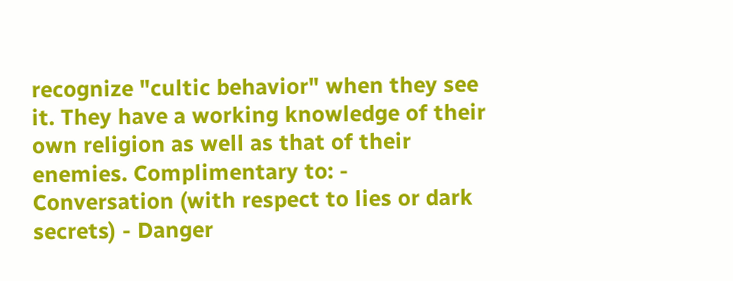recognize "cultic behavior" when they see it. They have a working knowledge of their own religion as well as that of their enemies. Complimentary to: - Conversation (with respect to lies or dark secrets) - Danger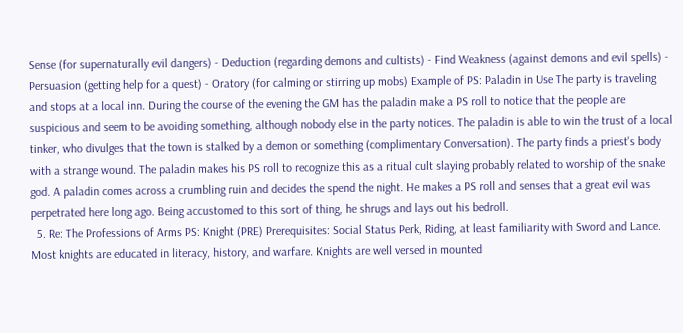Sense (for supernaturally evil dangers) - Deduction (regarding demons and cultists) - Find Weakness (against demons and evil spells) - Persuasion (getting help for a quest) - Oratory (for calming or stirring up mobs) Example of PS: Paladin in Use The party is traveling and stops at a local inn. During the course of the evening the GM has the paladin make a PS roll to notice that the people are suspicious and seem to be avoiding something, although nobody else in the party notices. The paladin is able to win the trust of a local tinker, who divulges that the town is stalked by a demon or something (complimentary Conversation). The party finds a priest's body with a strange wound. The paladin makes his PS roll to recognize this as a ritual cult slaying probably related to worship of the snake god. A paladin comes across a crumbling ruin and decides the spend the night. He makes a PS roll and senses that a great evil was perpetrated here long ago. Being accustomed to this sort of thing, he shrugs and lays out his bedroll.
  5. Re: The Professions of Arms PS: Knight (PRE) Prerequisites: Social Status Perk, Riding, at least familiarity with Sword and Lance. Most knights are educated in literacy, history, and warfare. Knights are well versed in mounted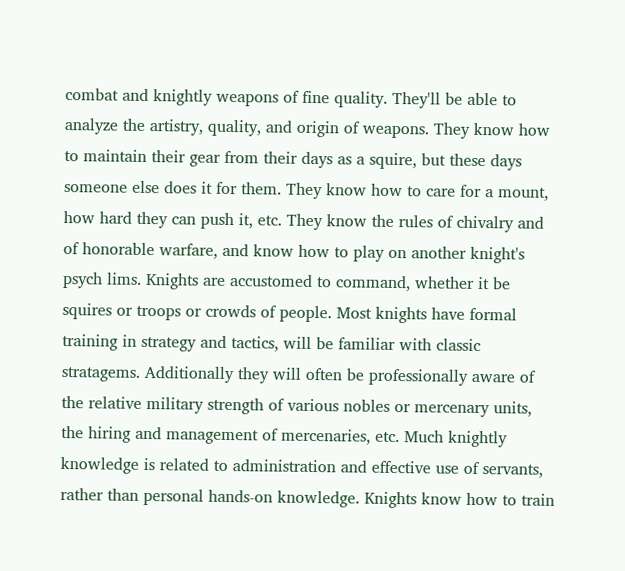combat and knightly weapons of fine quality. They'll be able to analyze the artistry, quality, and origin of weapons. They know how to maintain their gear from their days as a squire, but these days someone else does it for them. They know how to care for a mount, how hard they can push it, etc. They know the rules of chivalry and of honorable warfare, and know how to play on another knight's psych lims. Knights are accustomed to command, whether it be squires or troops or crowds of people. Most knights have formal training in strategy and tactics, will be familiar with classic stratagems. Additionally they will often be professionally aware of the relative military strength of various nobles or mercenary units, the hiring and management of mercenaries, etc. Much knightly knowledge is related to administration and effective use of servants, rather than personal hands-on knowledge. Knights know how to train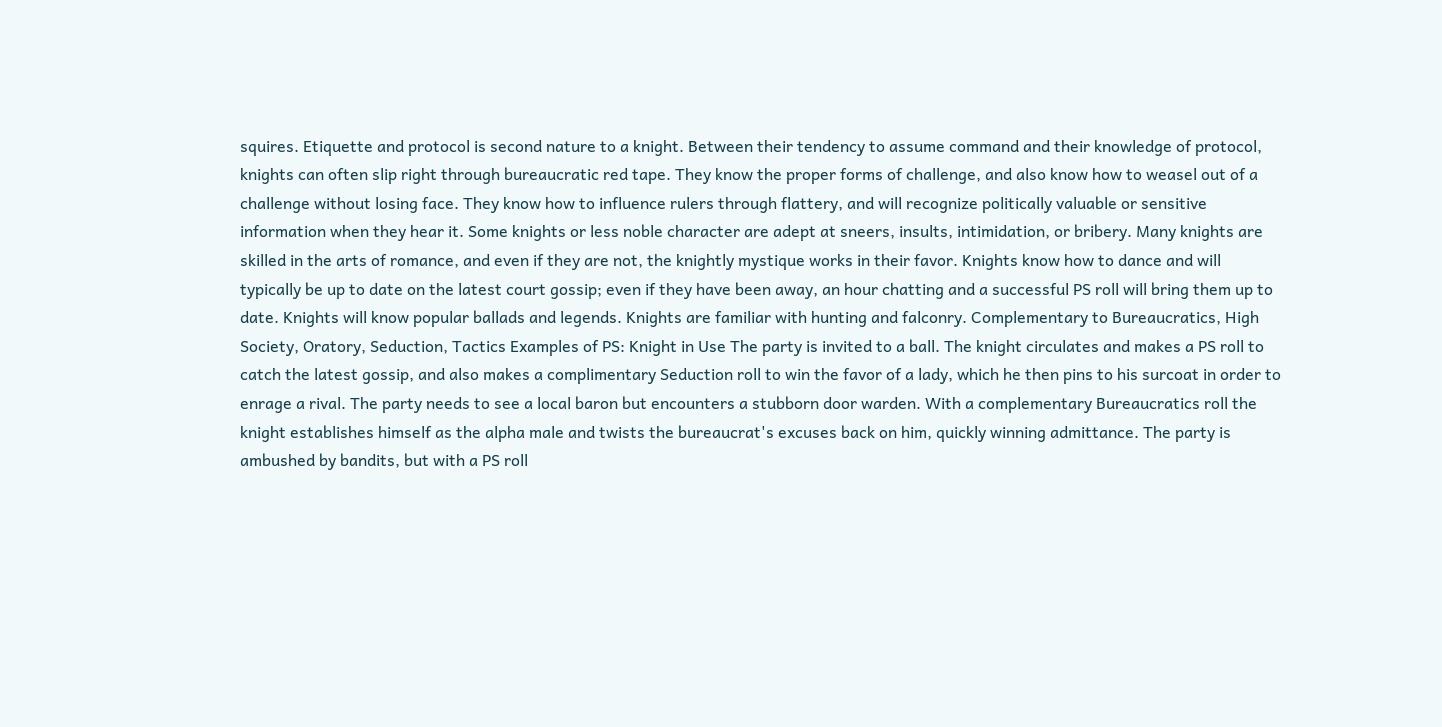squires. Etiquette and protocol is second nature to a knight. Between their tendency to assume command and their knowledge of protocol, knights can often slip right through bureaucratic red tape. They know the proper forms of challenge, and also know how to weasel out of a challenge without losing face. They know how to influence rulers through flattery, and will recognize politically valuable or sensitive information when they hear it. Some knights or less noble character are adept at sneers, insults, intimidation, or bribery. Many knights are skilled in the arts of romance, and even if they are not, the knightly mystique works in their favor. Knights know how to dance and will typically be up to date on the latest court gossip; even if they have been away, an hour chatting and a successful PS roll will bring them up to date. Knights will know popular ballads and legends. Knights are familiar with hunting and falconry. Complementary to Bureaucratics, High Society, Oratory, Seduction, Tactics Examples of PS: Knight in Use The party is invited to a ball. The knight circulates and makes a PS roll to catch the latest gossip, and also makes a complimentary Seduction roll to win the favor of a lady, which he then pins to his surcoat in order to enrage a rival. The party needs to see a local baron but encounters a stubborn door warden. With a complementary Bureaucratics roll the knight establishes himself as the alpha male and twists the bureaucrat's excuses back on him, quickly winning admittance. The party is ambushed by bandits, but with a PS roll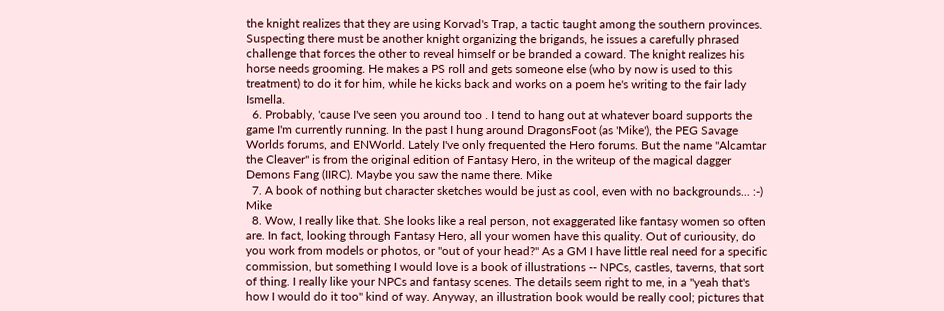the knight realizes that they are using Korvad's Trap, a tactic taught among the southern provinces. Suspecting there must be another knight organizing the brigands, he issues a carefully phrased challenge that forces the other to reveal himself or be branded a coward. The knight realizes his horse needs grooming. He makes a PS roll and gets someone else (who by now is used to this treatment) to do it for him, while he kicks back and works on a poem he's writing to the fair lady Ismella.
  6. Probably, 'cause I've seen you around too . I tend to hang out at whatever board supports the game I'm currently running. In the past I hung around DragonsFoot (as 'Mike'), the PEG Savage Worlds forums, and ENWorld. Lately I've only frequented the Hero forums. But the name "Alcamtar the Cleaver" is from the original edition of Fantasy Hero, in the writeup of the magical dagger Demons Fang (IIRC). Maybe you saw the name there. Mike
  7. A book of nothing but character sketches would be just as cool, even with no backgrounds... :-) Mike
  8. Wow, I really like that. She looks like a real person, not exaggerated like fantasy women so often are. In fact, looking through Fantasy Hero, all your women have this quality. Out of curiousity, do you work from models or photos, or "out of your head?" As a GM I have little real need for a specific commission, but something I would love is a book of illustrations -- NPCs, castles, taverns, that sort of thing. I really like your NPCs and fantasy scenes. The details seem right to me, in a "yeah that's how I would do it too" kind of way. Anyway, an illustration book would be really cool; pictures that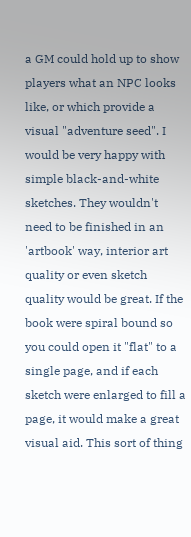a GM could hold up to show players what an NPC looks like, or which provide a visual "adventure seed". I would be very happy with simple black-and-white sketches. They wouldn't need to be finished in an 'artbook' way, interior art quality or even sketch quality would be great. If the book were spiral bound so you could open it "flat" to a single page, and if each sketch were enlarged to fill a page, it would make a great visual aid. This sort of thing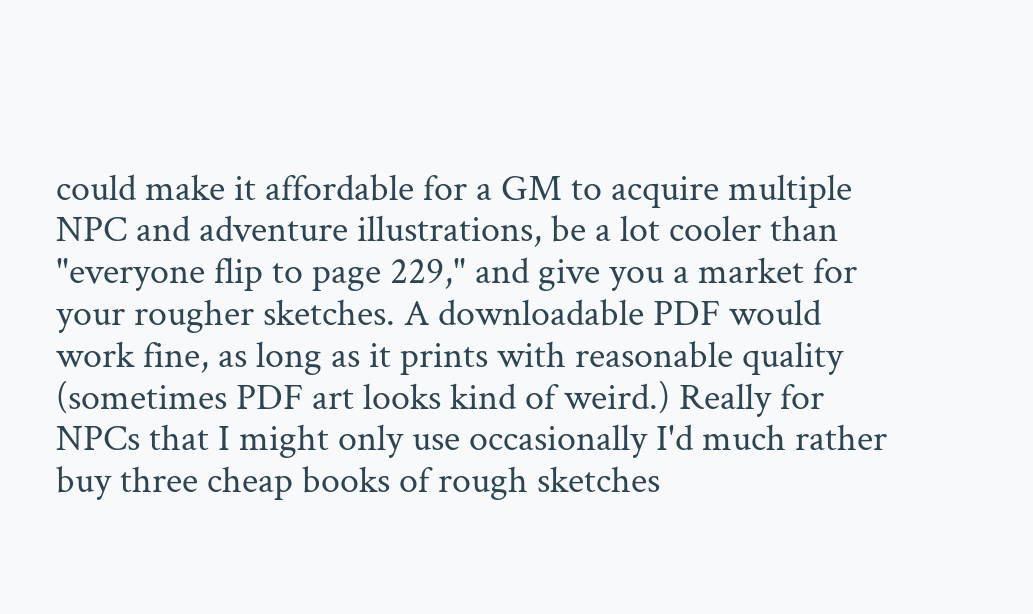could make it affordable for a GM to acquire multiple NPC and adventure illustrations, be a lot cooler than "everyone flip to page 229," and give you a market for your rougher sketches. A downloadable PDF would work fine, as long as it prints with reasonable quality (sometimes PDF art looks kind of weird.) Really for NPCs that I might only use occasionally I'd much rather buy three cheap books of rough sketches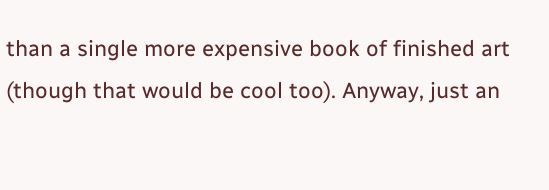than a single more expensive book of finished art (though that would be cool too). Anyway, just an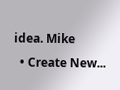idea. Mike
  • Create New...